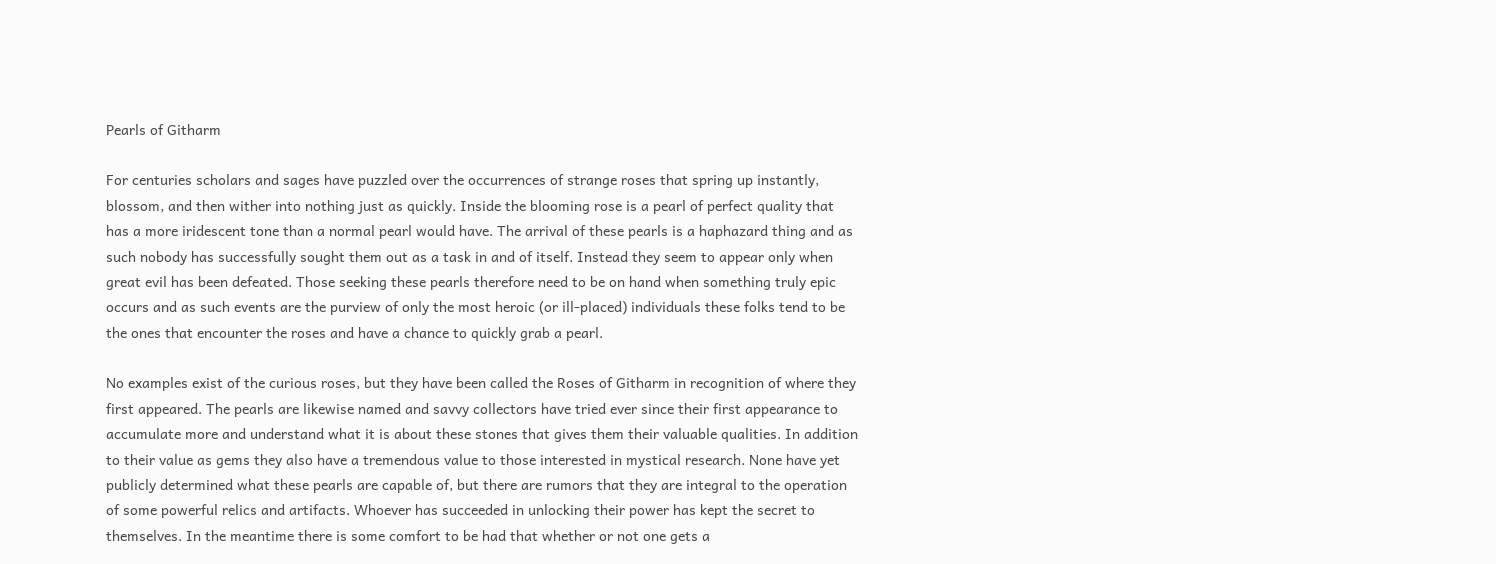Pearls of Githarm

For centuries scholars and sages have puzzled over the occurrences of strange roses that spring up instantly, blossom, and then wither into nothing just as quickly. Inside the blooming rose is a pearl of perfect quality that has a more iridescent tone than a normal pearl would have. The arrival of these pearls is a haphazard thing and as such nobody has successfully sought them out as a task in and of itself. Instead they seem to appear only when great evil has been defeated. Those seeking these pearls therefore need to be on hand when something truly epic occurs and as such events are the purview of only the most heroic (or ill-placed) individuals these folks tend to be the ones that encounter the roses and have a chance to quickly grab a pearl.

No examples exist of the curious roses, but they have been called the Roses of Githarm in recognition of where they first appeared. The pearls are likewise named and savvy collectors have tried ever since their first appearance to accumulate more and understand what it is about these stones that gives them their valuable qualities. In addition to their value as gems they also have a tremendous value to those interested in mystical research. None have yet publicly determined what these pearls are capable of, but there are rumors that they are integral to the operation of some powerful relics and artifacts. Whoever has succeeded in unlocking their power has kept the secret to themselves. In the meantime there is some comfort to be had that whether or not one gets a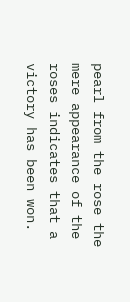pearl from the rose the mere appearance of the roses indicates that a victory has been won.